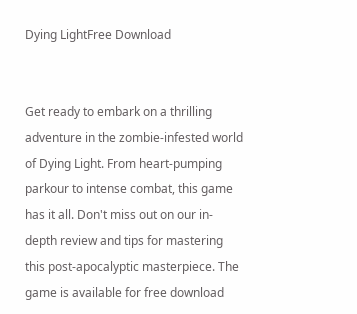Dying LightFree Download


Get ready to embark on a thrilling adventure in the zombie-infested world of Dying Light. From heart-pumping parkour to intense combat, this game has it all. Don't miss out on our in-depth review and tips for mastering this post-apocalyptic masterpiece. The game is available for free download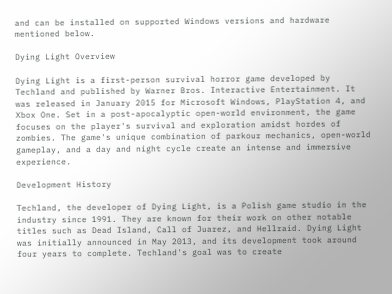and can be installed on supported Windows versions and hardware mentioned below.

Dying Light Overview

Dying Light is a first-person survival horror game developed by Techland and published by Warner Bros. Interactive Entertainment. It was released in January 2015 for Microsoft Windows, PlayStation 4, and Xbox One. Set in a post-apocalyptic open-world environment, the game focuses on the player's survival and exploration amidst hordes of zombies. The game's unique combination of parkour mechanics, open-world gameplay, and a day and night cycle create an intense and immersive experience.

Development History

Techland, the developer of Dying Light, is a Polish game studio in the industry since 1991. They are known for their work on other notable titles such as Dead Island, Call of Juarez, and Hellraid. Dying Light was initially announced in May 2013, and its development took around four years to complete. Techland's goal was to create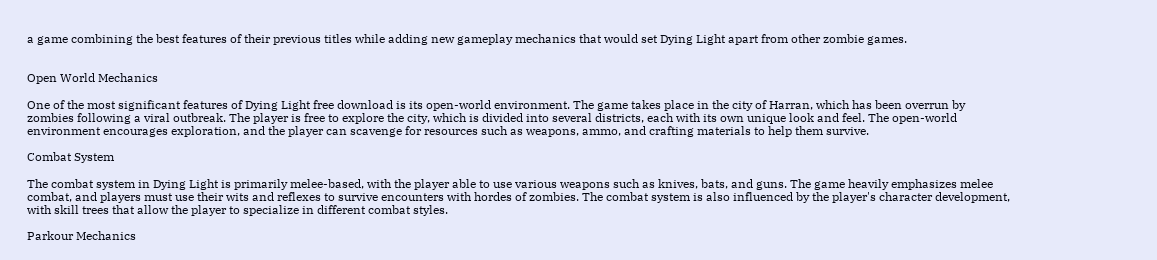a game combining the best features of their previous titles while adding new gameplay mechanics that would set Dying Light apart from other zombie games.


Open World Mechanics

One of the most significant features of Dying Light free download is its open-world environment. The game takes place in the city of Harran, which has been overrun by zombies following a viral outbreak. The player is free to explore the city, which is divided into several districts, each with its own unique look and feel. The open-world environment encourages exploration, and the player can scavenge for resources such as weapons, ammo, and crafting materials to help them survive.

Combat System

The combat system in Dying Light is primarily melee-based, with the player able to use various weapons such as knives, bats, and guns. The game heavily emphasizes melee combat, and players must use their wits and reflexes to survive encounters with hordes of zombies. The combat system is also influenced by the player's character development, with skill trees that allow the player to specialize in different combat styles.

Parkour Mechanics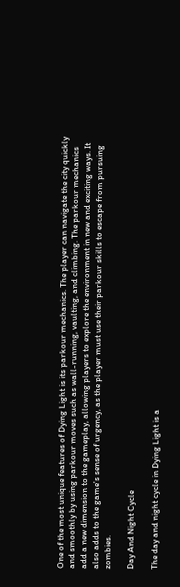One of the most unique features of Dying Light is its parkour mechanics. The player can navigate the city quickly and smoothly by using parkour moves such as wall-running, vaulting, and climbing. The parkour mechanics add a new dimension to the gameplay, allowing players to explore the environment in new and exciting ways. It also adds to the game's sense of urgency, as the player must use their parkour skills to escape from pursuing zombies.

Day And Night Cycle

The day and night cycle in Dying Light is a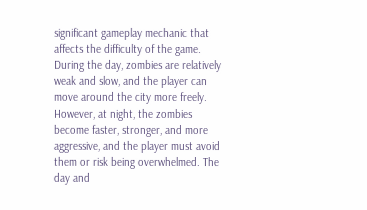significant gameplay mechanic that affects the difficulty of the game. During the day, zombies are relatively weak and slow, and the player can move around the city more freely. However, at night, the zombies become faster, stronger, and more aggressive, and the player must avoid them or risk being overwhelmed. The day and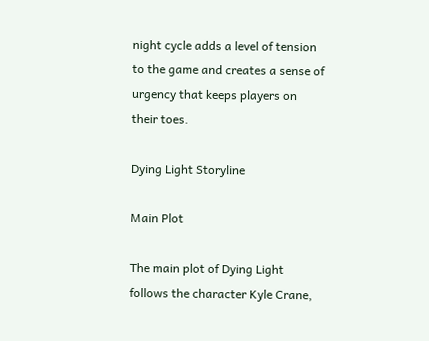night cycle adds a level of tension to the game and creates a sense of urgency that keeps players on their toes.

Dying Light Storyline

Main Plot

The main plot of Dying Light follows the character Kyle Crane,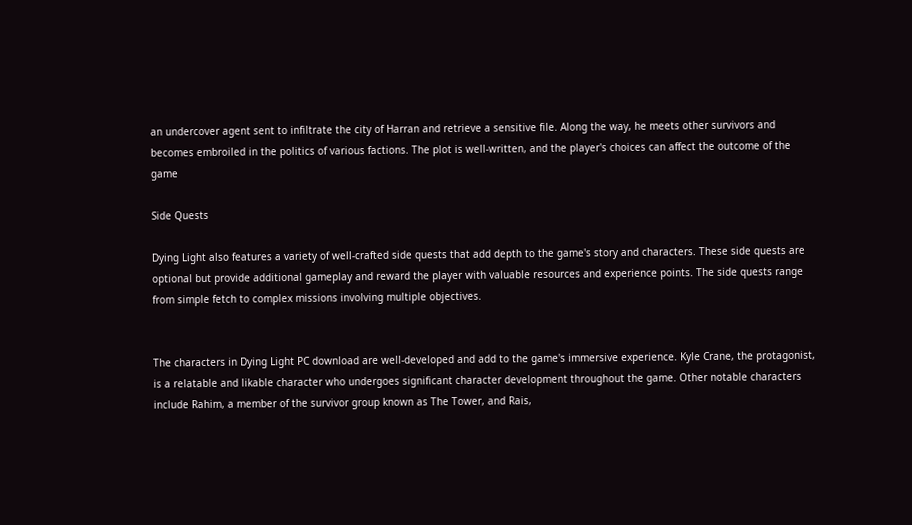an undercover agent sent to infiltrate the city of Harran and retrieve a sensitive file. Along the way, he meets other survivors and becomes embroiled in the politics of various factions. The plot is well-written, and the player's choices can affect the outcome of the game

Side Quests

Dying Light also features a variety of well-crafted side quests that add depth to the game's story and characters. These side quests are optional but provide additional gameplay and reward the player with valuable resources and experience points. The side quests range from simple fetch to complex missions involving multiple objectives.


The characters in Dying Light PC download are well-developed and add to the game's immersive experience. Kyle Crane, the protagonist, is a relatable and likable character who undergoes significant character development throughout the game. Other notable characters include Rahim, a member of the survivor group known as The Tower, and Rais,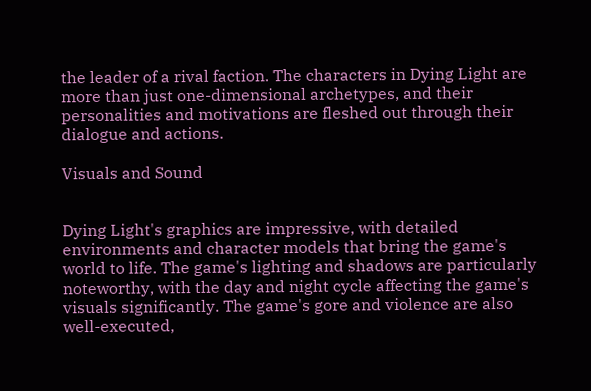the leader of a rival faction. The characters in Dying Light are more than just one-dimensional archetypes, and their personalities and motivations are fleshed out through their dialogue and actions.

Visuals and Sound


Dying Light's graphics are impressive, with detailed environments and character models that bring the game's world to life. The game's lighting and shadows are particularly noteworthy, with the day and night cycle affecting the game's visuals significantly. The game's gore and violence are also well-executed,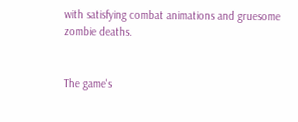with satisfying combat animations and gruesome zombie deaths.


The game's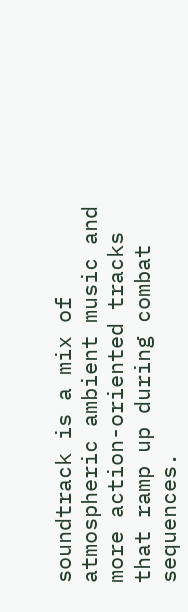soundtrack is a mix of atmospheric ambient music and more action-oriented tracks that ramp up during combat sequences.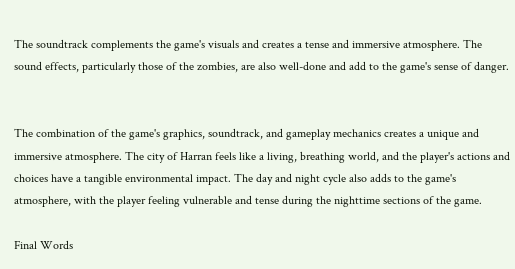The soundtrack complements the game's visuals and creates a tense and immersive atmosphere. The sound effects, particularly those of the zombies, are also well-done and add to the game's sense of danger.


The combination of the game's graphics, soundtrack, and gameplay mechanics creates a unique and immersive atmosphere. The city of Harran feels like a living, breathing world, and the player's actions and choices have a tangible environmental impact. The day and night cycle also adds to the game's atmosphere, with the player feeling vulnerable and tense during the nighttime sections of the game.

Final Words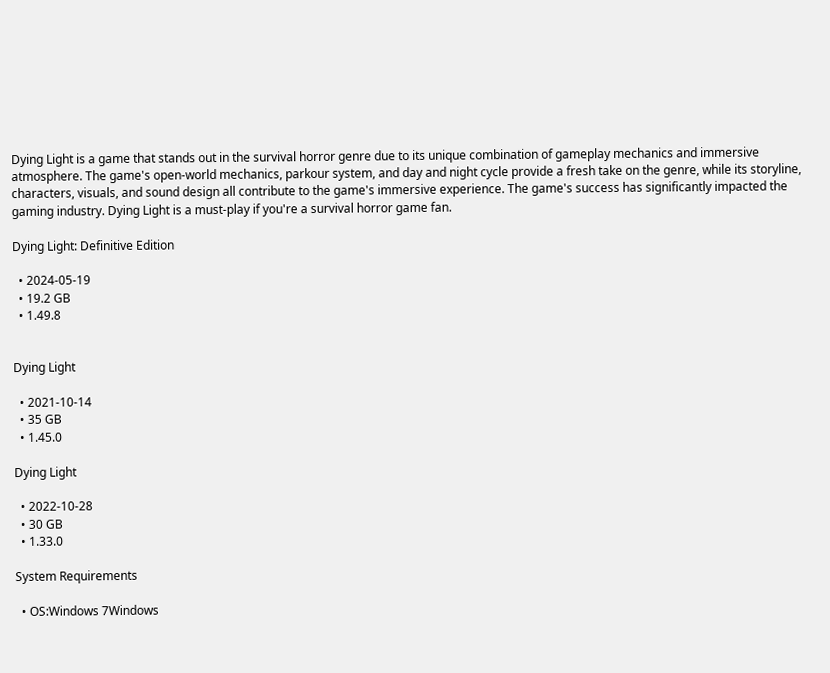Dying Light is a game that stands out in the survival horror genre due to its unique combination of gameplay mechanics and immersive atmosphere. The game's open-world mechanics, parkour system, and day and night cycle provide a fresh take on the genre, while its storyline, characters, visuals, and sound design all contribute to the game's immersive experience. The game's success has significantly impacted the gaming industry. Dying Light is a must-play if you're a survival horror game fan.

Dying Light: Definitive Edition

  • 2024-05-19
  • 19.2 GB
  • 1.49.8


Dying Light

  • 2021-10-14
  • 35 GB
  • 1.45.0

Dying Light

  • 2022-10-28
  • 30 GB
  • 1.33.0

System Requirements

  • OS:Windows 7Windows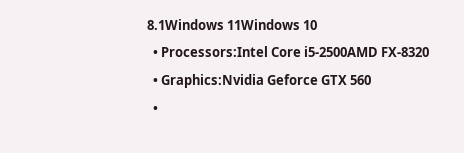8.1Windows 11Windows 10
  • Processors:Intel Core i5-2500AMD FX-8320
  • Graphics:Nvidia Geforce GTX 560
  •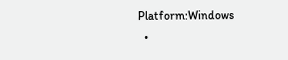Platform:Windows
  •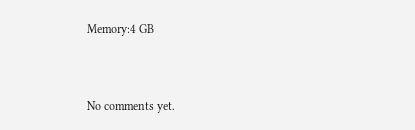Memory:4 GB


No comments yet.